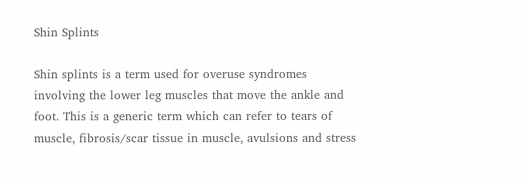Shin Splints

Shin splints is a term used for overuse syndromes involving the lower leg muscles that move the ankle and foot. This is a generic term which can refer to tears of muscle, fibrosis/scar tissue in muscle, avulsions and stress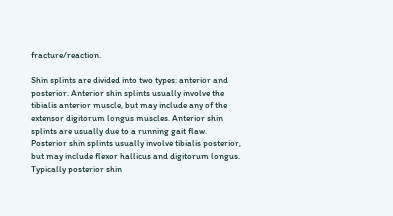fracture/reaction.

Shin splints are divided into two types: anterior and posterior. Anterior shin splints usually involve the tibialis anterior muscle, but may include any of the extensor digitorum longus muscles. Anterior shin splints are usually due to a running gait flaw. Posterior shin splints usually involve tibialis posterior, but may include flexor hallicus and digitorum longus. Typically posterior shin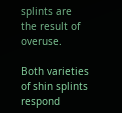splints are the result of overuse.

Both varieties of shin splints respond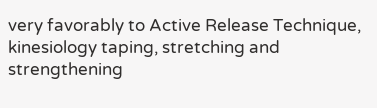very favorably to Active Release Technique, kinesiology taping, stretching and strengthening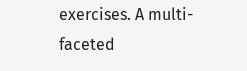exercises. A multi-faceted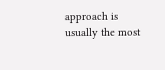approach is usually the most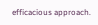efficacious approach.